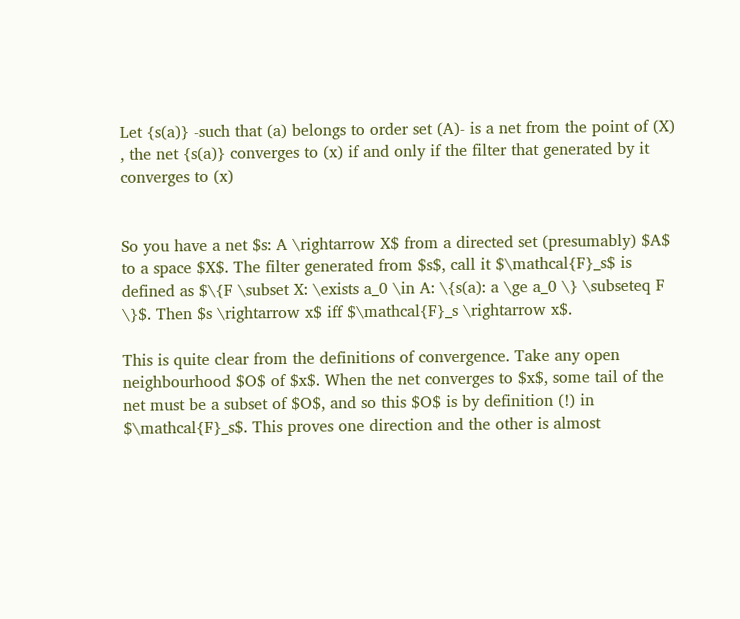Let {s(a)} -such that (a) belongs to order set (A)- is a net from the point of (X) , the net {s(a)} converges to (x) if and only if the filter that generated by it converges to (x)


So you have a net $s: A \rightarrow X$ from a directed set (presumably) $A$ to a space $X$. The filter generated from $s$, call it $\mathcal{F}_s$ is defined as $\{F \subset X: \exists a_0 \in A: \{s(a): a \ge a_0 \} \subseteq F \}$. Then $s \rightarrow x$ iff $\mathcal{F}_s \rightarrow x$.

This is quite clear from the definitions of convergence. Take any open neighbourhood $O$ of $x$. When the net converges to $x$, some tail of the net must be a subset of $O$, and so this $O$ is by definition (!) in $\mathcal{F}_s$. This proves one direction and the other is almost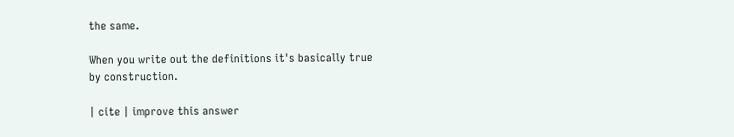the same.

When you write out the definitions it's basically true by construction.

| cite | improve this answer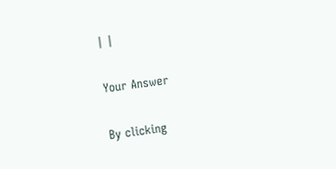| |

Your Answer

By clicking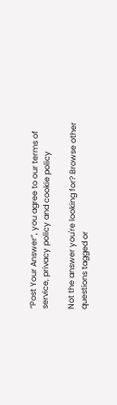“Post Your Answer”, you agree to our terms of service, privacy policy and cookie policy

Not the answer you're looking for? Browse other questions tagged or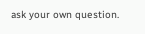ask your own question.